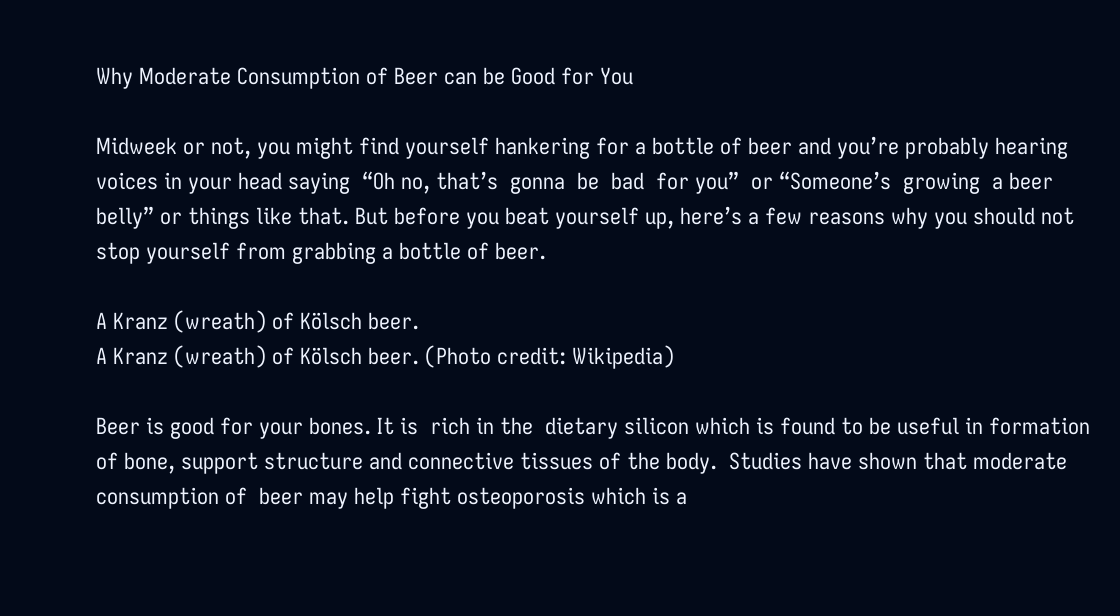Why Moderate Consumption of Beer can be Good for You

Midweek or not, you might find yourself hankering for a bottle of beer and you’re probably hearing voices in your head saying  “Oh no, that’s  gonna  be  bad  for you”  or “Someone’s  growing  a beer belly” or things like that. But before you beat yourself up, here’s a few reasons why you should not stop yourself from grabbing a bottle of beer.

A Kranz (wreath) of Kölsch beer.
A Kranz (wreath) of Kölsch beer. (Photo credit: Wikipedia)

Beer is good for your bones. It is  rich in the  dietary silicon which is found to be useful in formation of bone, support structure and connective tissues of the body.  Studies have shown that moderate consumption of  beer may help fight osteoporosis which is a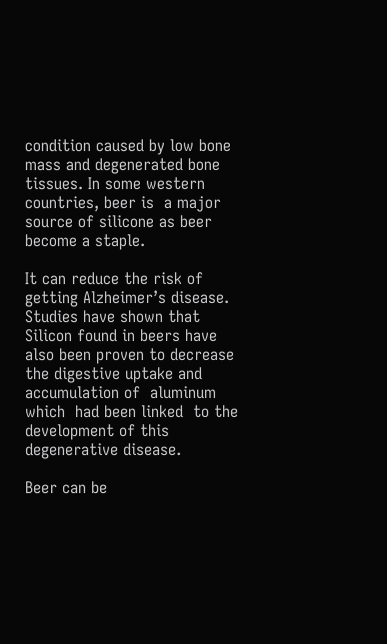condition caused by low bone mass and degenerated bone tissues. In some western countries, beer is  a major source of silicone as beer become a staple.

It can reduce the risk of getting Alzheimer’s disease.  Studies have shown that Silicon found in beers have also been proven to decrease the digestive uptake and accumulation of  aluminum which  had been linked  to the development of this degenerative disease.

Beer can be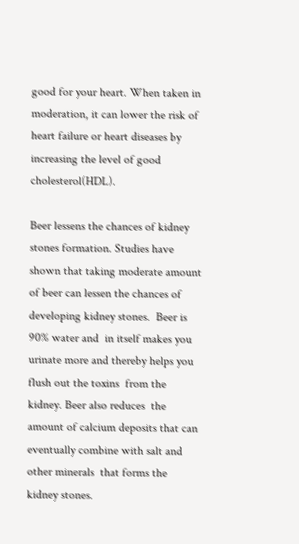good for your heart. When taken in moderation, it can lower the risk of heart failure or heart diseases by increasing the level of good cholesterol(HDL).

Beer lessens the chances of kidney stones formation. Studies have shown that taking moderate amount of beer can lessen the chances of developing kidney stones.  Beer is 90% water and  in itself makes you urinate more and thereby helps you flush out the toxins  from the kidney. Beer also reduces  the amount of calcium deposits that can eventually combine with salt and other minerals  that forms the kidney stones.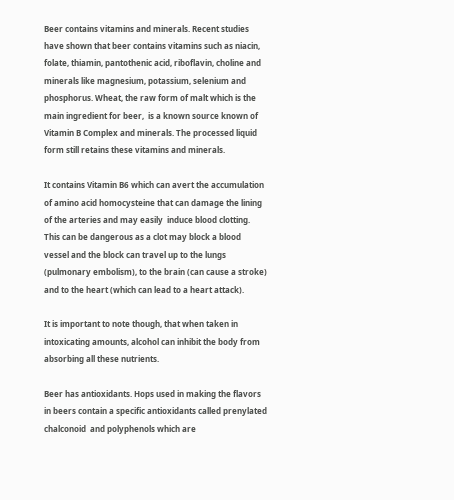Beer contains vitamins and minerals. Recent studies have shown that beer contains vitamins such as niacin, folate, thiamin, pantothenic acid, riboflavin, choline and minerals like magnesium, potassium, selenium and phosphorus. Wheat, the raw form of malt which is the main ingredient for beer,  is a known source known of Vitamin B Complex and minerals. The processed liquid form still retains these vitamins and minerals.

It contains Vitamin B6 which can avert the accumulation of amino acid homocysteine that can damage the lining of the arteries and may easily  induce blood clotting. This can be dangerous as a clot may block a blood vessel and the block can travel up to the lungs (pulmonary embolism), to the brain (can cause a stroke) and to the heart (which can lead to a heart attack).

It is important to note though, that when taken in intoxicating amounts, alcohol can inhibit the body from absorbing all these nutrients.

Beer has antioxidants. Hops used in making the flavors in beers contain a specific antioxidants called prenylated chalconoid  and polyphenols which are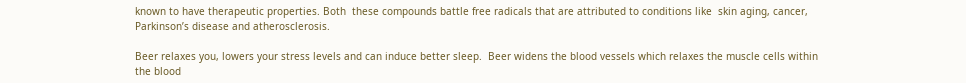known to have therapeutic properties. Both  these compounds battle free radicals that are attributed to conditions like  skin aging, cancer, Parkinson’s disease and atherosclerosis.

Beer relaxes you, lowers your stress levels and can induce better sleep.  Beer widens the blood vessels which relaxes the muscle cells within the blood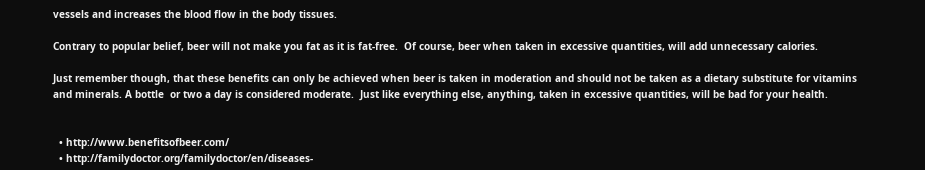vessels and increases the blood flow in the body tissues.

Contrary to popular belief, beer will not make you fat as it is fat-free.  Of course, beer when taken in excessive quantities, will add unnecessary calories.

Just remember though, that these benefits can only be achieved when beer is taken in moderation and should not be taken as a dietary substitute for vitamins and minerals. A bottle  or two a day is considered moderate.  Just like everything else, anything, taken in excessive quantities, will be bad for your health.


  • http://www.benefitsofbeer.com/
  • http://familydoctor.org/familydoctor/en/diseases-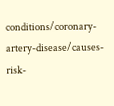conditions/coronary-artery-disease/causes-risk-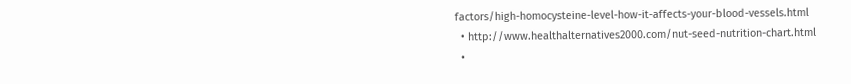factors/high-homocysteine-level-how-it-affects-your-blood-vessels.html
  • http://www.healthalternatives2000.com/nut-seed-nutrition-chart.html
  •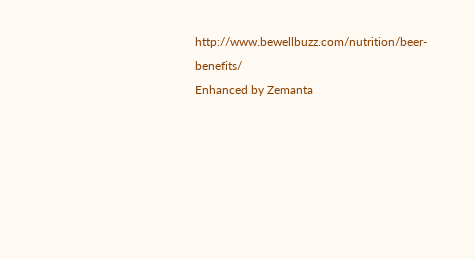http://www.bewellbuzz.com/nutrition/beer-benefits/
Enhanced by Zemanta